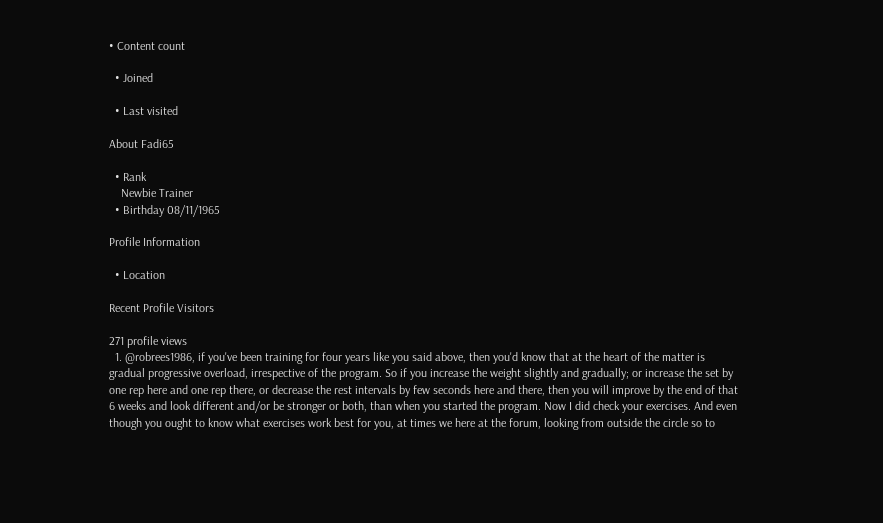• Content count

  • Joined

  • Last visited

About Fadi65

  • Rank
    Newbie Trainer
  • Birthday 08/11/1965

Profile Information

  • Location

Recent Profile Visitors

271 profile views
  1. @robrees1986, if you've been training for four years like you said above, then you'd know that at the heart of the matter is gradual progressive overload, irrespective of the program. So if you increase the weight slightly and gradually; or increase the set by one rep here and one rep there, or decrease the rest intervals by few seconds here and there, then you will improve by the end of that 6 weeks and look different and/or be stronger or both, than when you started the program. Now I did check your exercises. And even though you ought to know what exercises work best for you, at times we here at the forum, looking from outside the circle so to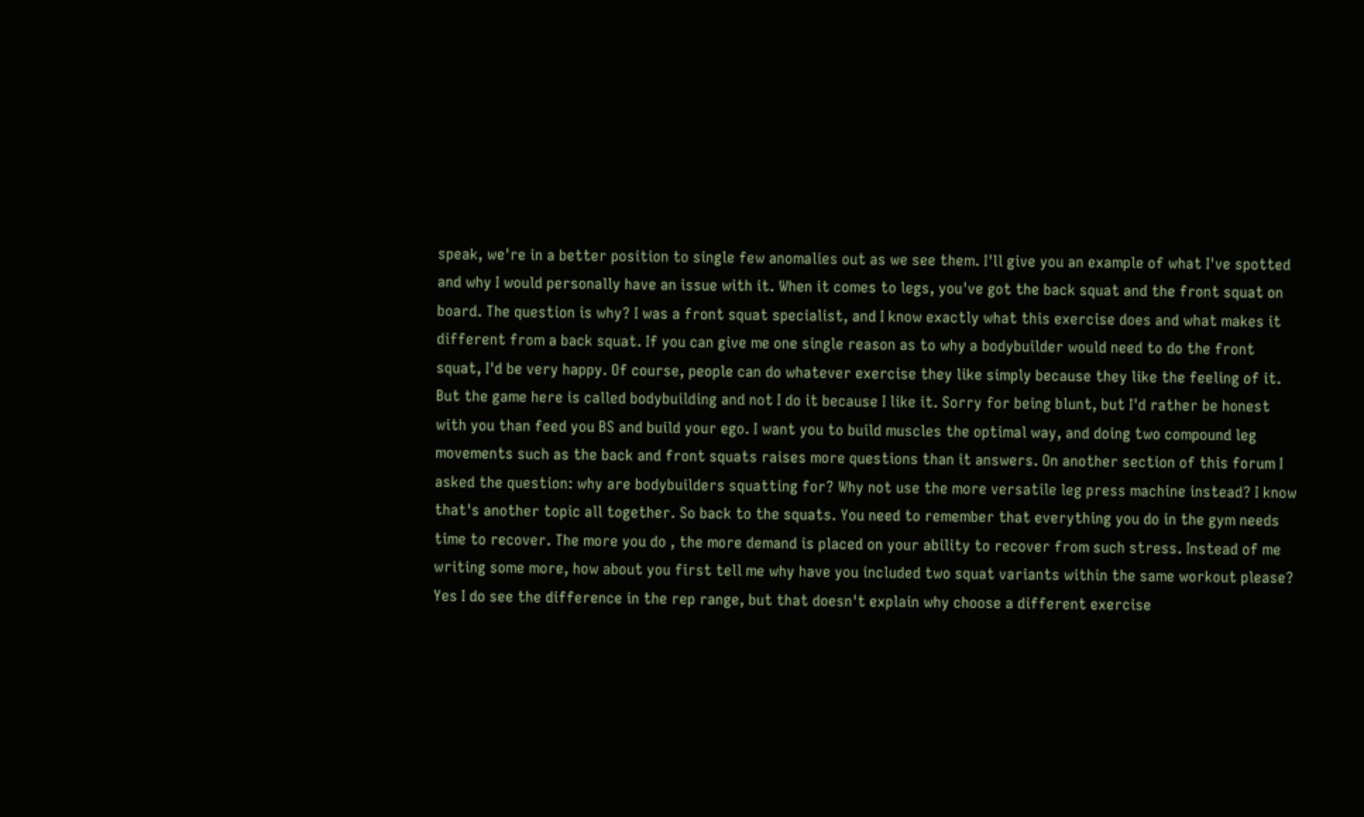speak, we're in a better position to single few anomalies out as we see them. I'll give you an example of what I've spotted and why I would personally have an issue with it. When it comes to legs, you've got the back squat and the front squat on board. The question is why? I was a front squat specialist, and I know exactly what this exercise does and what makes it different from a back squat. If you can give me one single reason as to why a bodybuilder would need to do the front squat, I'd be very happy. Of course, people can do whatever exercise they like simply because they like the feeling of it. But the game here is called bodybuilding and not I do it because I like it. Sorry for being blunt, but I'd rather be honest with you than feed you BS and build your ego. I want you to build muscles the optimal way, and doing two compound leg movements such as the back and front squats raises more questions than it answers. On another section of this forum I asked the question: why are bodybuilders squatting for? Why not use the more versatile leg press machine instead? I know that's another topic all together. So back to the squats. You need to remember that everything you do in the gym needs time to recover. The more you do , the more demand is placed on your ability to recover from such stress. Instead of me writing some more, how about you first tell me why have you included two squat variants within the same workout please? Yes I do see the difference in the rep range, but that doesn't explain why choose a different exercise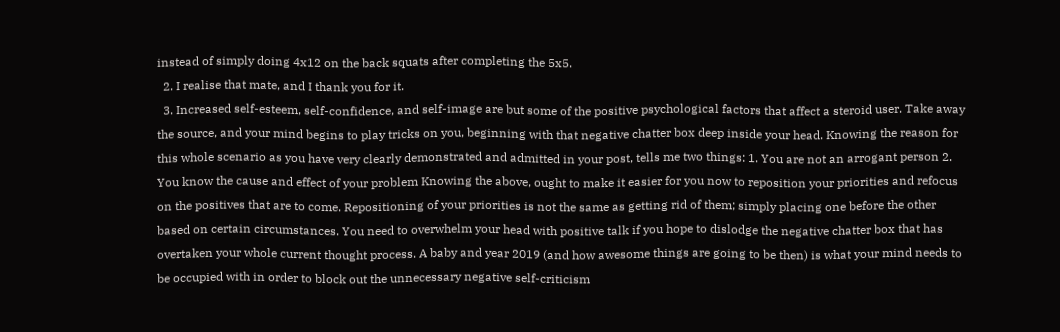instead of simply doing 4x12 on the back squats after completing the 5x5.
  2. I realise that mate, and I thank you for it.
  3. Increased self-esteem, self-confidence, and self-image are but some of the positive psychological factors that affect a steroid user. Take away the source, and your mind begins to play tricks on you, beginning with that negative chatter box deep inside your head. Knowing the reason for this whole scenario as you have very clearly demonstrated and admitted in your post, tells me two things: 1. You are not an arrogant person 2. You know the cause and effect of your problem Knowing the above, ought to make it easier for you now to reposition your priorities and refocus on the positives that are to come. Repositioning of your priorities is not the same as getting rid of them; simply placing one before the other based on certain circumstances. You need to overwhelm your head with positive talk if you hope to dislodge the negative chatter box that has overtaken your whole current thought process. A baby and year 2019 (and how awesome things are going to be then) is what your mind needs to be occupied with in order to block out the unnecessary negative self-criticism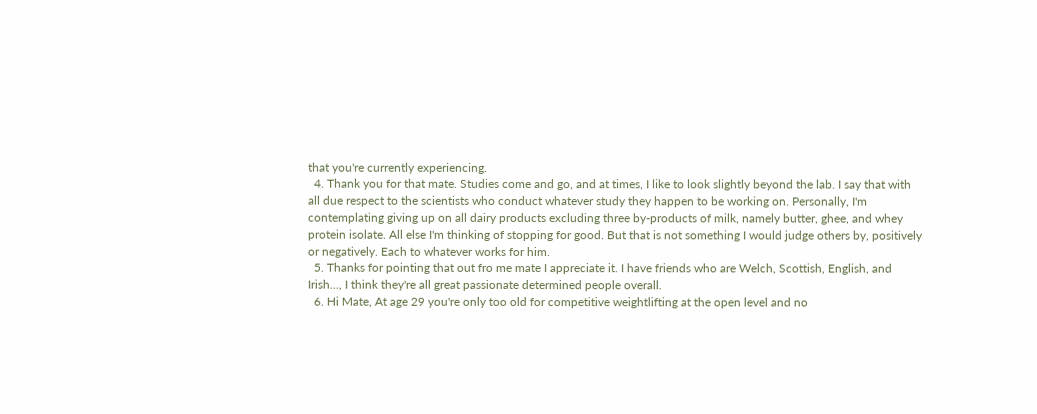that you're currently experiencing.
  4. Thank you for that mate. Studies come and go, and at times, I like to look slightly beyond the lab. I say that with all due respect to the scientists who conduct whatever study they happen to be working on. Personally, I'm contemplating giving up on all dairy products excluding three by-products of milk, namely butter, ghee, and whey protein isolate. All else I'm thinking of stopping for good. But that is not something I would judge others by, positively or negatively. Each to whatever works for him.
  5. Thanks for pointing that out fro me mate I appreciate it. I have friends who are Welch, Scottish, English, and Irish..., I think they're all great passionate determined people overall.
  6. Hi Mate, At age 29 you're only too old for competitive weightlifting at the open level and no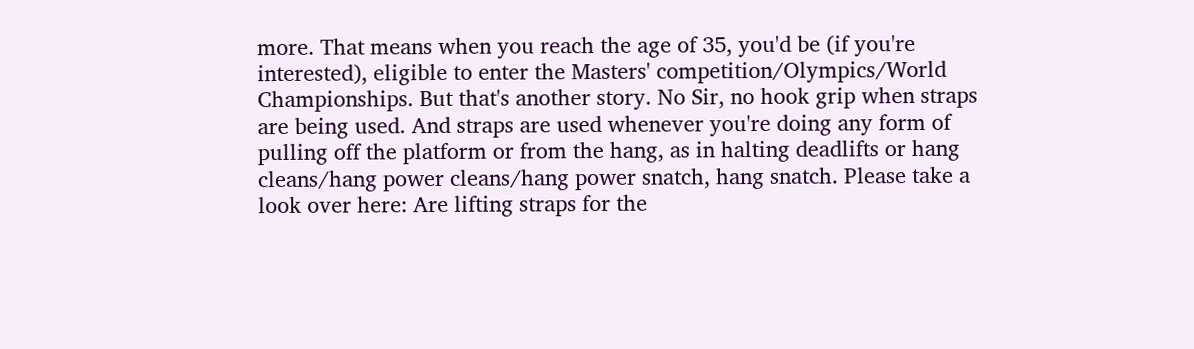more. That means when you reach the age of 35, you'd be (if you're interested), eligible to enter the Masters' competition/Olympics/World Championships. But that's another story. No Sir, no hook grip when straps are being used. And straps are used whenever you're doing any form of pulling off the platform or from the hang, as in halting deadlifts or hang cleans/hang power cleans/hang power snatch, hang snatch. Please take a look over here: Are lifting straps for the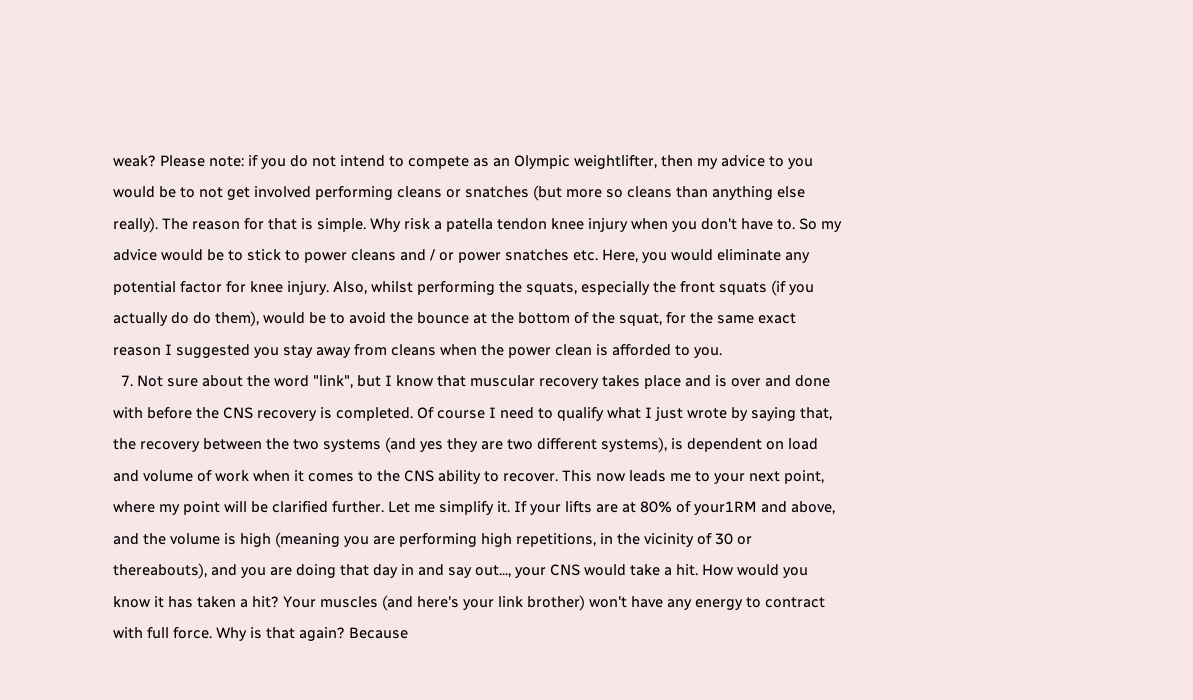weak? Please note: if you do not intend to compete as an Olympic weightlifter, then my advice to you would be to not get involved performing cleans or snatches (but more so cleans than anything else really). The reason for that is simple. Why risk a patella tendon knee injury when you don't have to. So my advice would be to stick to power cleans and / or power snatches etc. Here, you would eliminate any potential factor for knee injury. Also, whilst performing the squats, especially the front squats (if you actually do do them), would be to avoid the bounce at the bottom of the squat, for the same exact reason I suggested you stay away from cleans when the power clean is afforded to you.
  7. Not sure about the word "link", but I know that muscular recovery takes place and is over and done with before the CNS recovery is completed. Of course I need to qualify what I just wrote by saying that, the recovery between the two systems (and yes they are two different systems), is dependent on load and volume of work when it comes to the CNS ability to recover. This now leads me to your next point, where my point will be clarified further. Let me simplify it. If your lifts are at 80% of your1RM and above, and the volume is high (meaning you are performing high repetitions, in the vicinity of 30 or thereabouts), and you are doing that day in and say out..., your CNS would take a hit. How would you know it has taken a hit? Your muscles (and here's your link brother) won't have any energy to contract with full force. Why is that again? Because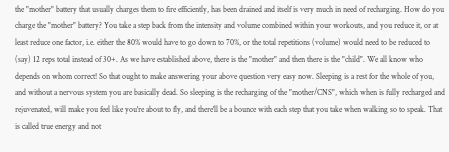the "mother" battery that usually charges them to fire efficiently, has been drained and itself is very much in need of recharging. How do you charge the "mother" battery? You take a step back from the intensity and volume combined within your workouts, and you reduce it, or at least reduce one factor, i.e. either the 80% would have to go down to 70%, or the total repetitions (volume) would need to be reduced to (say) 12 reps total instead of 30+. As we have established above, there is the "mother" and then there is the "child". We all know who depends on whom correct! So that ought to make answering your above question very easy now. Sleeping is a rest for the whole of you, and without a nervous system you are basically dead. So sleeping is the recharging of the "mother/CNS", which when is fully recharged and rejuvenated, will make you feel like you're about to fly, and there'll be a bounce with each step that you take when walking so to speak. That is called true energy and not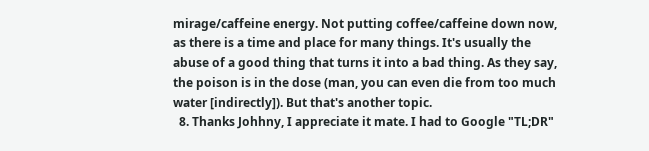mirage/caffeine energy. Not putting coffee/caffeine down now, as there is a time and place for many things. It's usually the abuse of a good thing that turns it into a bad thing. As they say, the poison is in the dose (man, you can even die from too much water [indirectly]). But that's another topic.
  8. Thanks Johhny, I appreciate it mate. I had to Google "TL;DR"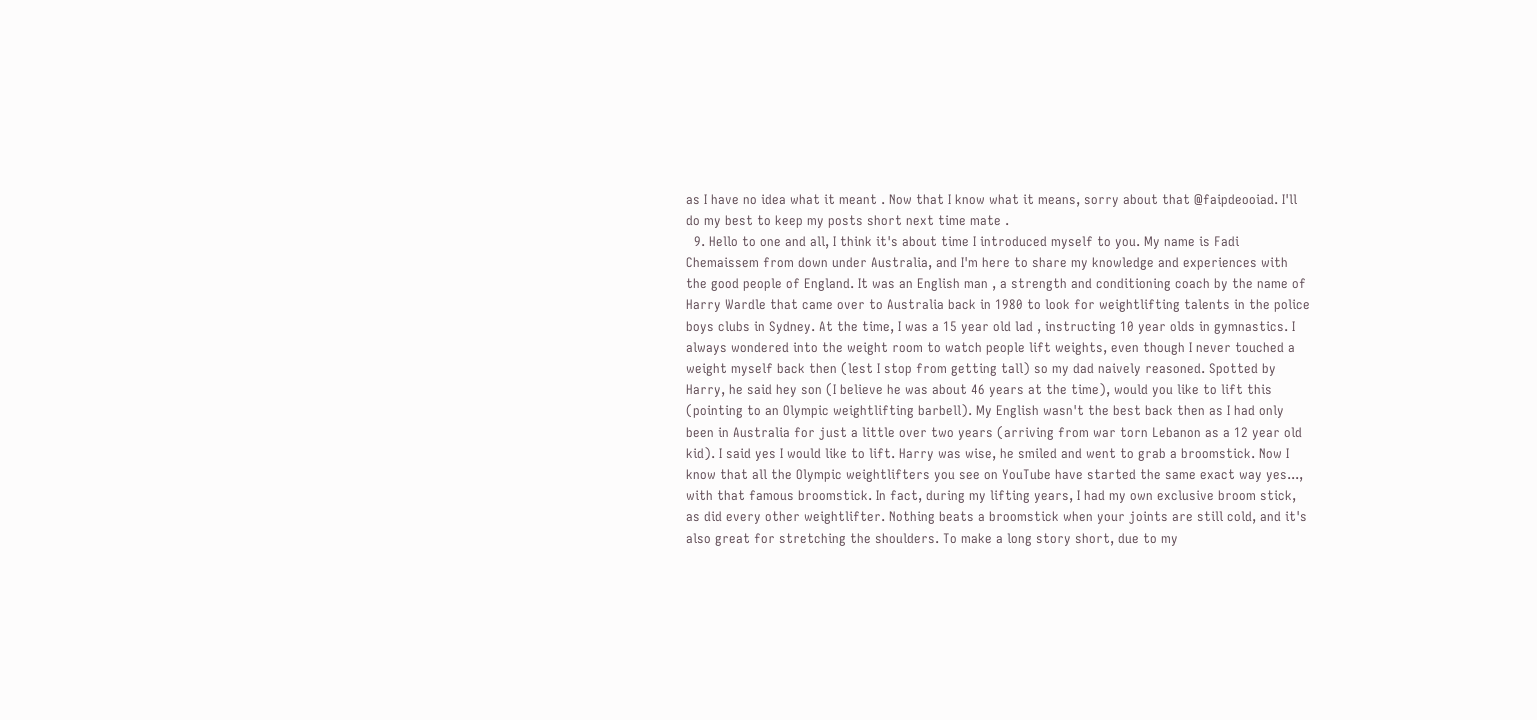as I have no idea what it meant . Now that I know what it means, sorry about that @faipdeooiad. I'll do my best to keep my posts short next time mate .
  9. Hello to one and all, I think it's about time I introduced myself to you. My name is Fadi Chemaissem from down under Australia, and I'm here to share my knowledge and experiences with the good people of England. It was an English man , a strength and conditioning coach by the name of Harry Wardle that came over to Australia back in 1980 to look for weightlifting talents in the police boys clubs in Sydney. At the time, I was a 15 year old lad , instructing 10 year olds in gymnastics. I always wondered into the weight room to watch people lift weights, even though I never touched a weight myself back then (lest I stop from getting tall) so my dad naively reasoned. Spotted by Harry, he said hey son (I believe he was about 46 years at the time), would you like to lift this (pointing to an Olympic weightlifting barbell). My English wasn't the best back then as I had only been in Australia for just a little over two years (arriving from war torn Lebanon as a 12 year old kid). I said yes I would like to lift. Harry was wise, he smiled and went to grab a broomstick. Now I know that all the Olympic weightlifters you see on YouTube have started the same exact way yes..., with that famous broomstick. In fact, during my lifting years, I had my own exclusive broom stick, as did every other weightlifter. Nothing beats a broomstick when your joints are still cold, and it's also great for stretching the shoulders. To make a long story short, due to my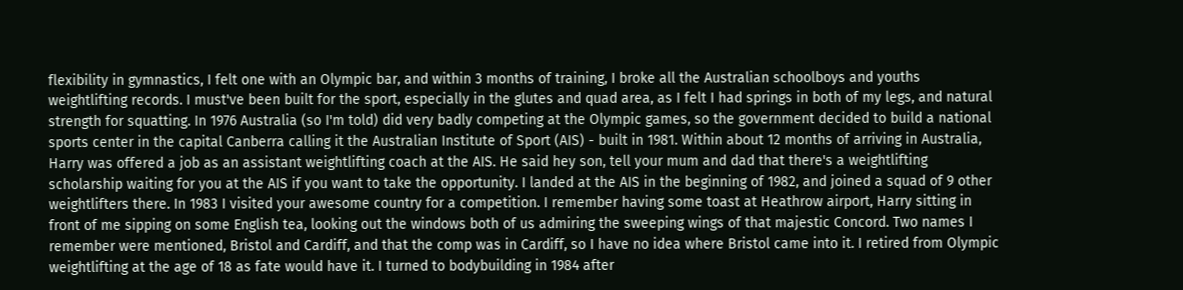flexibility in gymnastics, I felt one with an Olympic bar, and within 3 months of training, I broke all the Australian schoolboys and youths weightlifting records. I must've been built for the sport, especially in the glutes and quad area, as I felt I had springs in both of my legs, and natural strength for squatting. In 1976 Australia (so I'm told) did very badly competing at the Olympic games, so the government decided to build a national sports center in the capital Canberra calling it the Australian Institute of Sport (AIS) - built in 1981. Within about 12 months of arriving in Australia, Harry was offered a job as an assistant weightlifting coach at the AIS. He said hey son, tell your mum and dad that there's a weightlifting scholarship waiting for you at the AIS if you want to take the opportunity. I landed at the AIS in the beginning of 1982, and joined a squad of 9 other weightlifters there. In 1983 I visited your awesome country for a competition. I remember having some toast at Heathrow airport, Harry sitting in front of me sipping on some English tea, looking out the windows both of us admiring the sweeping wings of that majestic Concord. Two names I remember were mentioned, Bristol and Cardiff, and that the comp was in Cardiff, so I have no idea where Bristol came into it. I retired from Olympic weightlifting at the age of 18 as fate would have it. I turned to bodybuilding in 1984 after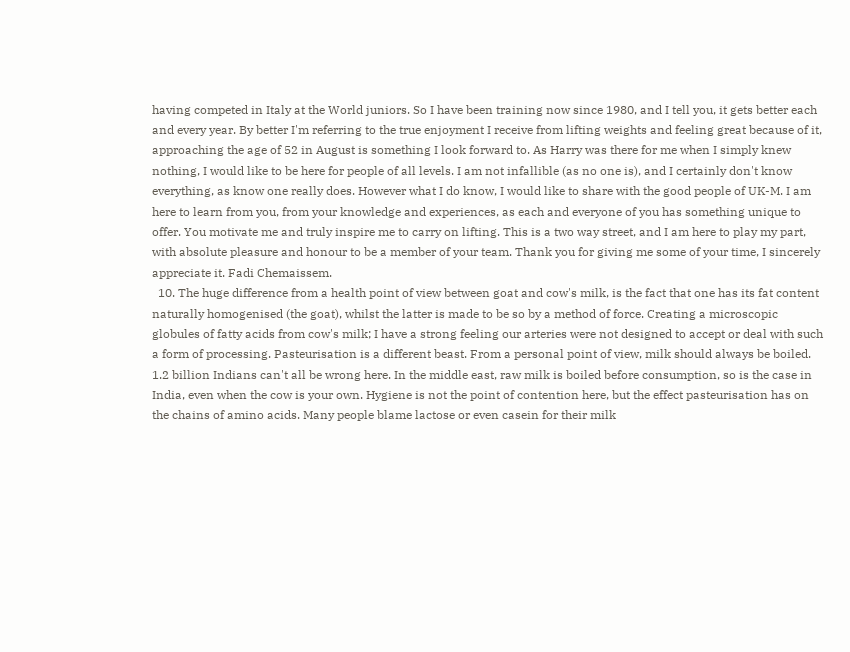having competed in Italy at the World juniors. So I have been training now since 1980, and I tell you, it gets better each and every year. By better I'm referring to the true enjoyment I receive from lifting weights and feeling great because of it, approaching the age of 52 in August is something I look forward to. As Harry was there for me when I simply knew nothing, I would like to be here for people of all levels. I am not infallible (as no one is), and I certainly don't know everything, as know one really does. However what I do know, I would like to share with the good people of UK-M. I am here to learn from you, from your knowledge and experiences, as each and everyone of you has something unique to offer. You motivate me and truly inspire me to carry on lifting. This is a two way street, and I am here to play my part, with absolute pleasure and honour to be a member of your team. Thank you for giving me some of your time, I sincerely appreciate it. Fadi Chemaissem.
  10. The huge difference from a health point of view between goat and cow's milk, is the fact that one has its fat content naturally homogenised (the goat), whilst the latter is made to be so by a method of force. Creating a microscopic globules of fatty acids from cow's milk; I have a strong feeling our arteries were not designed to accept or deal with such a form of processing. Pasteurisation is a different beast. From a personal point of view, milk should always be boiled. 1.2 billion Indians can't all be wrong here. In the middle east, raw milk is boiled before consumption, so is the case in India, even when the cow is your own. Hygiene is not the point of contention here, but the effect pasteurisation has on the chains of amino acids. Many people blame lactose or even casein for their milk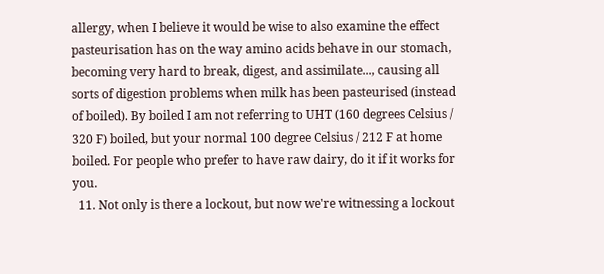allergy, when I believe it would be wise to also examine the effect pasteurisation has on the way amino acids behave in our stomach, becoming very hard to break, digest, and assimilate..., causing all sorts of digestion problems when milk has been pasteurised (instead of boiled). By boiled I am not referring to UHT (160 degrees Celsius / 320 F) boiled, but your normal 100 degree Celsius / 212 F at home boiled. For people who prefer to have raw dairy, do it if it works for you.
  11. Not only is there a lockout, but now we're witnessing a lockout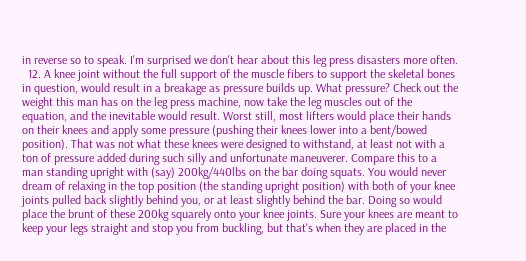in reverse so to speak. I'm surprised we don't hear about this leg press disasters more often.
  12. A knee joint without the full support of the muscle fibers to support the skeletal bones in question, would result in a breakage as pressure builds up. What pressure? Check out the weight this man has on the leg press machine, now take the leg muscles out of the equation, and the inevitable would result. Worst still, most lifters would place their hands on their knees and apply some pressure (pushing their knees lower into a bent/bowed position). That was not what these knees were designed to withstand, at least not with a ton of pressure added during such silly and unfortunate maneuverer. Compare this to a man standing upright with (say) 200kg/440lbs on the bar doing squats. You would never dream of relaxing in the top position (the standing upright position) with both of your knee joints pulled back slightly behind you, or at least slightly behind the bar. Doing so would place the brunt of these 200kg squarely onto your knee joints. Sure your knees are meant to keep your legs straight and stop you from buckling, but that's when they are placed in the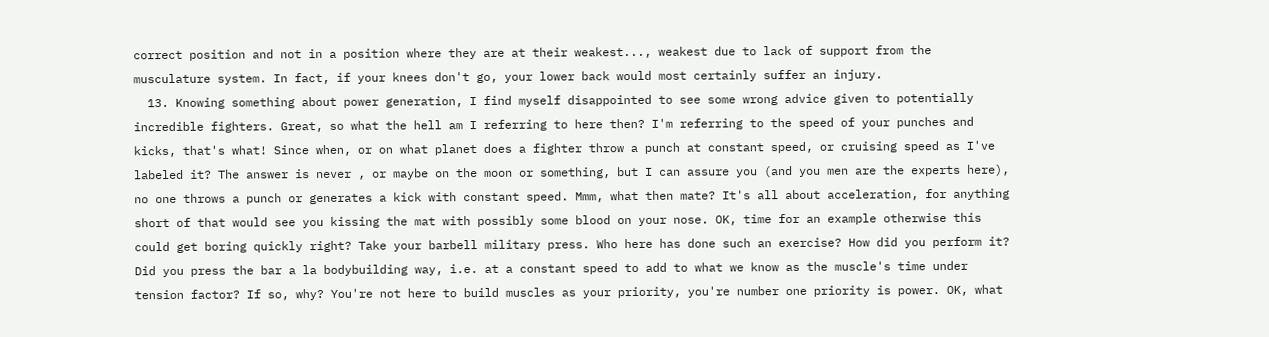correct position and not in a position where they are at their weakest..., weakest due to lack of support from the musculature system. In fact, if your knees don't go, your lower back would most certainly suffer an injury.
  13. Knowing something about power generation, I find myself disappointed to see some wrong advice given to potentially incredible fighters. Great, so what the hell am I referring to here then? I'm referring to the speed of your punches and kicks, that's what! Since when, or on what planet does a fighter throw a punch at constant speed, or cruising speed as I've labeled it? The answer is never , or maybe on the moon or something, but I can assure you (and you men are the experts here), no one throws a punch or generates a kick with constant speed. Mmm, what then mate? It's all about acceleration, for anything short of that would see you kissing the mat with possibly some blood on your nose. OK, time for an example otherwise this could get boring quickly right? Take your barbell military press. Who here has done such an exercise? How did you perform it? Did you press the bar a la bodybuilding way, i.e. at a constant speed to add to what we know as the muscle's time under tension factor? If so, why? You're not here to build muscles as your priority, you're number one priority is power. OK, what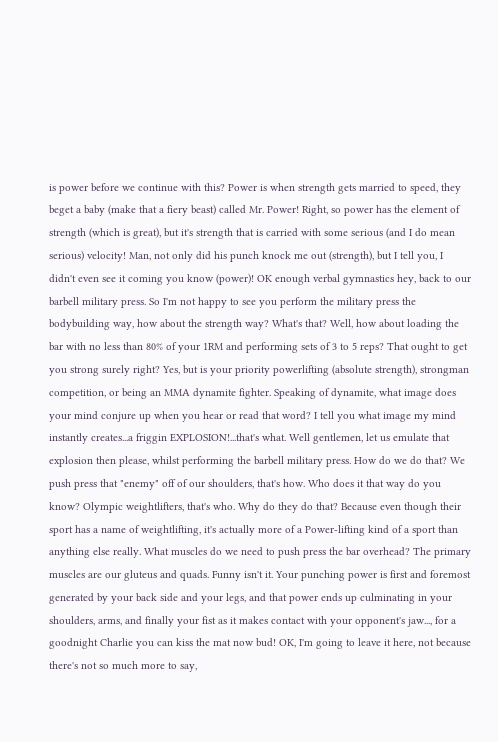is power before we continue with this? Power is when strength gets married to speed, they beget a baby (make that a fiery beast) called Mr. Power! Right, so power has the element of strength (which is great), but it's strength that is carried with some serious (and I do mean serious) velocity! Man, not only did his punch knock me out (strength), but I tell you, I didn't even see it coming you know (power)! OK enough verbal gymnastics hey, back to our barbell military press. So I'm not happy to see you perform the military press the bodybuilding way, how about the strength way? What's that? Well, how about loading the bar with no less than 80% of your 1RM and performing sets of 3 to 5 reps? That ought to get you strong surely right? Yes, but is your priority powerlifting (absolute strength), strongman competition, or being an MMA dynamite fighter. Speaking of dynamite, what image does your mind conjure up when you hear or read that word? I tell you what image my mind instantly creates...a friggin EXPLOSION!...that's what. Well gentlemen, let us emulate that explosion then please, whilst performing the barbell military press. How do we do that? We push press that "enemy" off of our shoulders, that's how. Who does it that way do you know? Olympic weightlifters, that's who. Why do they do that? Because even though their sport has a name of weightlifting, it's actually more of a Power-lifting kind of a sport than anything else really. What muscles do we need to push press the bar overhead? The primary muscles are our gluteus and quads. Funny isn't it. Your punching power is first and foremost generated by your back side and your legs, and that power ends up culminating in your shoulders, arms, and finally your fist as it makes contact with your opponent's jaw..., for a goodnight Charlie you can kiss the mat now bud! OK, I'm going to leave it here, not because there's not so much more to say,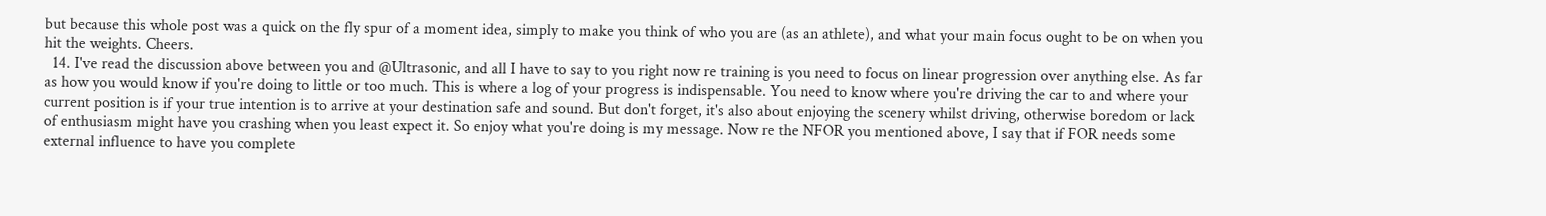but because this whole post was a quick on the fly spur of a moment idea, simply to make you think of who you are (as an athlete), and what your main focus ought to be on when you hit the weights. Cheers.
  14. I've read the discussion above between you and @Ultrasonic, and all I have to say to you right now re training is you need to focus on linear progression over anything else. As far as how you would know if you're doing to little or too much. This is where a log of your progress is indispensable. You need to know where you're driving the car to and where your current position is if your true intention is to arrive at your destination safe and sound. But don't forget, it's also about enjoying the scenery whilst driving, otherwise boredom or lack of enthusiasm might have you crashing when you least expect it. So enjoy what you're doing is my message. Now re the NFOR you mentioned above, I say that if FOR needs some external influence to have you complete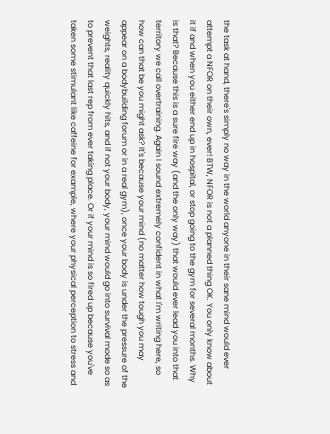the task at hand, there's simply no way in the world anyone in their sane mind would ever attempt a NFOR on their own, ever! BTW, NFOR is not a planned thing OK. You only know about it if and when you either end up in hospital, or stop going to the gym for several months. Why is that? Because this is a sure fire way (and the only way) that would ever lead you into that territory we call overtraining. Again I sound extremely confident in what I'm writing here, so how can that be you might ask? It's because your mind (no matter how tough you may appear on a bodybuilding forum or in a real gym), once your body is under the pressure of the weights, reality quickly hits, and if not your body, your mind would go into survival mode so as to prevent that last rep from ever taking place. Or if your mind is so fired up because you've taken some stimulant like caffeine for example, where your physical perception to stress and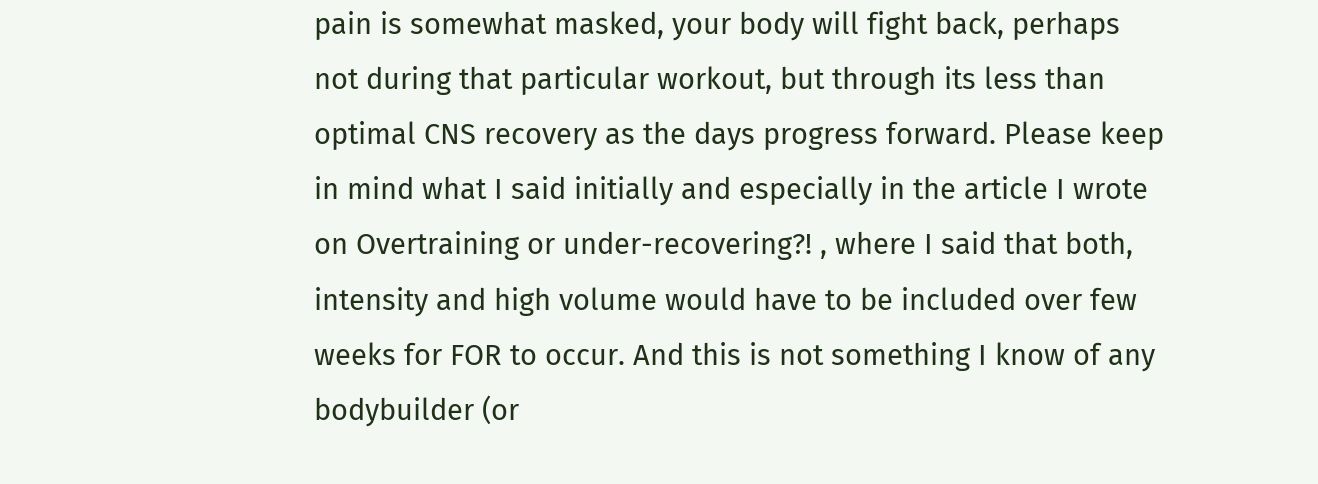pain is somewhat masked, your body will fight back, perhaps not during that particular workout, but through its less than optimal CNS recovery as the days progress forward. Please keep in mind what I said initially and especially in the article I wrote on Overtraining or under-recovering?! , where I said that both, intensity and high volume would have to be included over few weeks for FOR to occur. And this is not something I know of any bodybuilder (or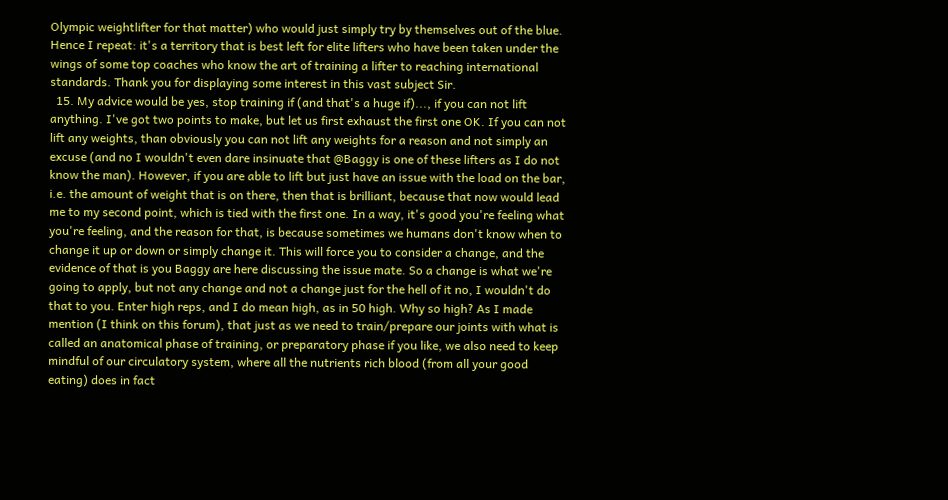Olympic weightlifter for that matter) who would just simply try by themselves out of the blue. Hence I repeat: it's a territory that is best left for elite lifters who have been taken under the wings of some top coaches who know the art of training a lifter to reaching international standards. Thank you for displaying some interest in this vast subject Sir.
  15. My advice would be yes, stop training if (and that's a huge if)..., if you can not lift anything. I've got two points to make, but let us first exhaust the first one OK. If you can not lift any weights, than obviously you can not lift any weights for a reason and not simply an excuse (and no I wouldn't even dare insinuate that @Baggy is one of these lifters as I do not know the man). However, if you are able to lift but just have an issue with the load on the bar, i.e. the amount of weight that is on there, then that is brilliant, because that now would lead me to my second point, which is tied with the first one. In a way, it's good you're feeling what you're feeling, and the reason for that, is because sometimes we humans don't know when to change it up or down or simply change it. This will force you to consider a change, and the evidence of that is you Baggy are here discussing the issue mate. So a change is what we're going to apply, but not any change and not a change just for the hell of it no, I wouldn't do that to you. Enter high reps, and I do mean high, as in 50 high. Why so high? As I made mention (I think on this forum), that just as we need to train/prepare our joints with what is called an anatomical phase of training, or preparatory phase if you like, we also need to keep mindful of our circulatory system, where all the nutrients rich blood (from all your good eating) does in fact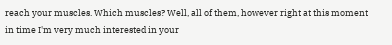reach your muscles. Which muscles? Well, all of them, however right at this moment in time I'm very much interested in your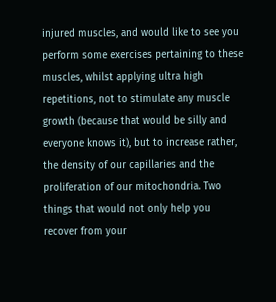injured muscles, and would like to see you perform some exercises pertaining to these muscles, whilst applying ultra high repetitions, not to stimulate any muscle growth (because that would be silly and everyone knows it), but to increase rather, the density of our capillaries and the proliferation of our mitochondria. Two things that would not only help you recover from your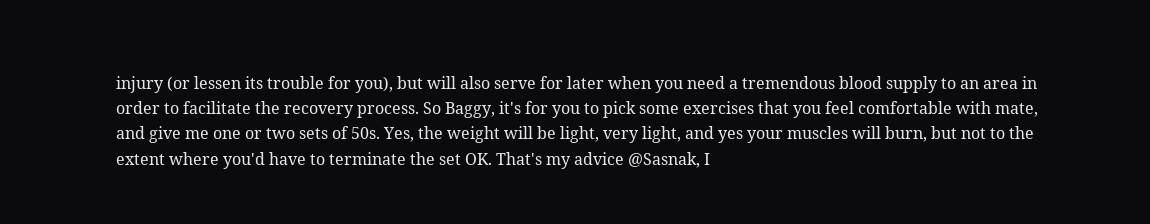injury (or lessen its trouble for you), but will also serve for later when you need a tremendous blood supply to an area in order to facilitate the recovery process. So Baggy, it's for you to pick some exercises that you feel comfortable with mate, and give me one or two sets of 50s. Yes, the weight will be light, very light, and yes your muscles will burn, but not to the extent where you'd have to terminate the set OK. That's my advice @Sasnak, I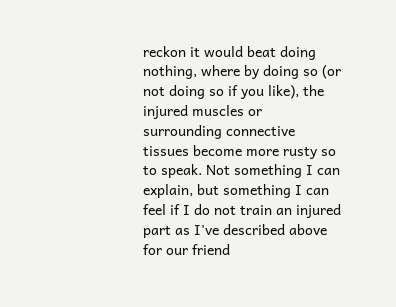reckon it would beat doing nothing, where by doing so (or not doing so if you like), the injured muscles or surrounding connective tissues become more rusty so to speak. Not something I can explain, but something I can feel if I do not train an injured part as I've described above for our friend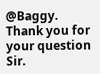@Baggy. Thank you for your question Sir.